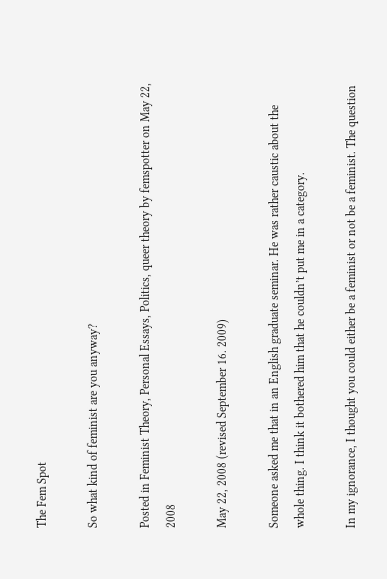The Fem Spot

So what kind of feminist are you anyway?

Posted in Feminist Theory, Personal Essays, Politics, queer theory by femspotter on May 22, 2008

May 22, 2008 (revised September 16. 2009)

Someone asked me that in an English graduate seminar. He was rather caustic about the whole thing. I think it bothered him that he couldn’t put me in a category.

In my ignorance, I thought you could either be a feminist or not be a feminist. The question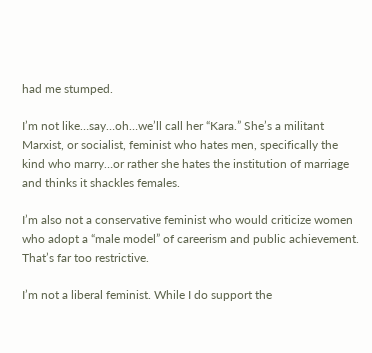had me stumped.

I’m not like…say…oh…we’ll call her “Kara.” She’s a militant Marxist, or socialist, feminist who hates men, specifically the kind who marry…or rather she hates the institution of marriage and thinks it shackles females.

I’m also not a conservative feminist who would criticize women who adopt a “male model” of careerism and public achievement. That’s far too restrictive.

I’m not a liberal feminist. While I do support the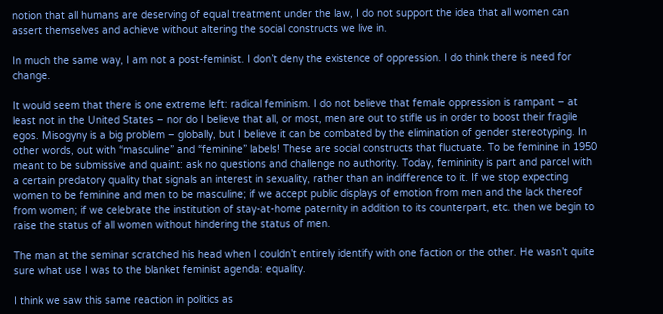notion that all humans are deserving of equal treatment under the law, I do not support the idea that all women can assert themselves and achieve without altering the social constructs we live in.

In much the same way, I am not a post-feminist. I don’t deny the existence of oppression. I do think there is need for change.

It would seem that there is one extreme left: radical feminism. I do not believe that female oppression is rampant – at least not in the United States – nor do I believe that all, or most, men are out to stifle us in order to boost their fragile egos. Misogyny is a big problem – globally, but I believe it can be combated by the elimination of gender stereotyping. In other words, out with “masculine” and “feminine” labels! These are social constructs that fluctuate. To be feminine in 1950 meant to be submissive and quaint: ask no questions and challenge no authority. Today, femininity is part and parcel with a certain predatory quality that signals an interest in sexuality, rather than an indifference to it. If we stop expecting women to be feminine and men to be masculine; if we accept public displays of emotion from men and the lack thereof from women; if we celebrate the institution of stay-at-home paternity in addition to its counterpart, etc. then we begin to raise the status of all women without hindering the status of men.

The man at the seminar scratched his head when I couldn’t entirely identify with one faction or the other. He wasn’t quite sure what use I was to the blanket feminist agenda: equality.

I think we saw this same reaction in politics as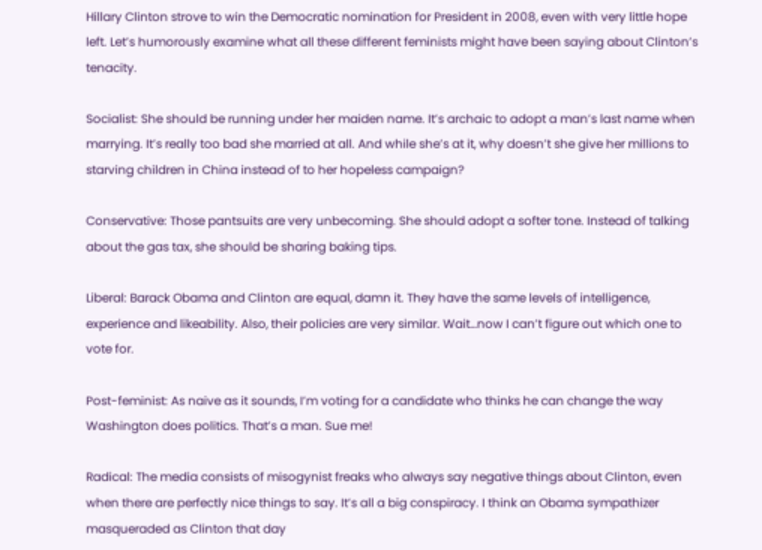Hillary Clinton strove to win the Democratic nomination for President in 2008, even with very little hope left. Let’s humorously examine what all these different feminists might have been saying about Clinton’s tenacity.

Socialist: She should be running under her maiden name. It’s archaic to adopt a man’s last name when marrying. It’s really too bad she married at all. And while she’s at it, why doesn’t she give her millions to starving children in China instead of to her hopeless campaign?

Conservative: Those pantsuits are very unbecoming. She should adopt a softer tone. Instead of talking about the gas tax, she should be sharing baking tips.

Liberal: Barack Obama and Clinton are equal, damn it. They have the same levels of intelligence, experience and likeability. Also, their policies are very similar. Wait…now I can’t figure out which one to vote for.

Post-feminist: As naive as it sounds, I’m voting for a candidate who thinks he can change the way Washington does politics. That’s a man. Sue me!

Radical: The media consists of misogynist freaks who always say negative things about Clinton, even when there are perfectly nice things to say. It’s all a big conspiracy. I think an Obama sympathizer masqueraded as Clinton that day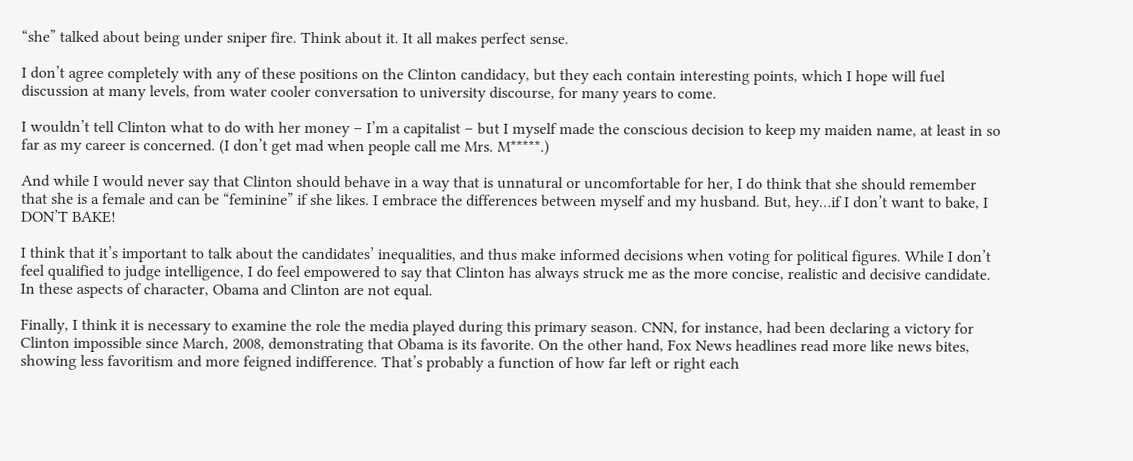“she” talked about being under sniper fire. Think about it. It all makes perfect sense.

I don’t agree completely with any of these positions on the Clinton candidacy, but they each contain interesting points, which I hope will fuel discussion at many levels, from water cooler conversation to university discourse, for many years to come.

I wouldn’t tell Clinton what to do with her money – I’m a capitalist – but I myself made the conscious decision to keep my maiden name, at least in so far as my career is concerned. (I don’t get mad when people call me Mrs. M*****.)

And while I would never say that Clinton should behave in a way that is unnatural or uncomfortable for her, I do think that she should remember that she is a female and can be “feminine” if she likes. I embrace the differences between myself and my husband. But, hey…if I don’t want to bake, I DON’T BAKE!

I think that it’s important to talk about the candidates’ inequalities, and thus make informed decisions when voting for political figures. While I don’t feel qualified to judge intelligence, I do feel empowered to say that Clinton has always struck me as the more concise, realistic and decisive candidate. In these aspects of character, Obama and Clinton are not equal.

Finally, I think it is necessary to examine the role the media played during this primary season. CNN, for instance, had been declaring a victory for Clinton impossible since March, 2008, demonstrating that Obama is its favorite. On the other hand, Fox News headlines read more like news bites, showing less favoritism and more feigned indifference. That’s probably a function of how far left or right each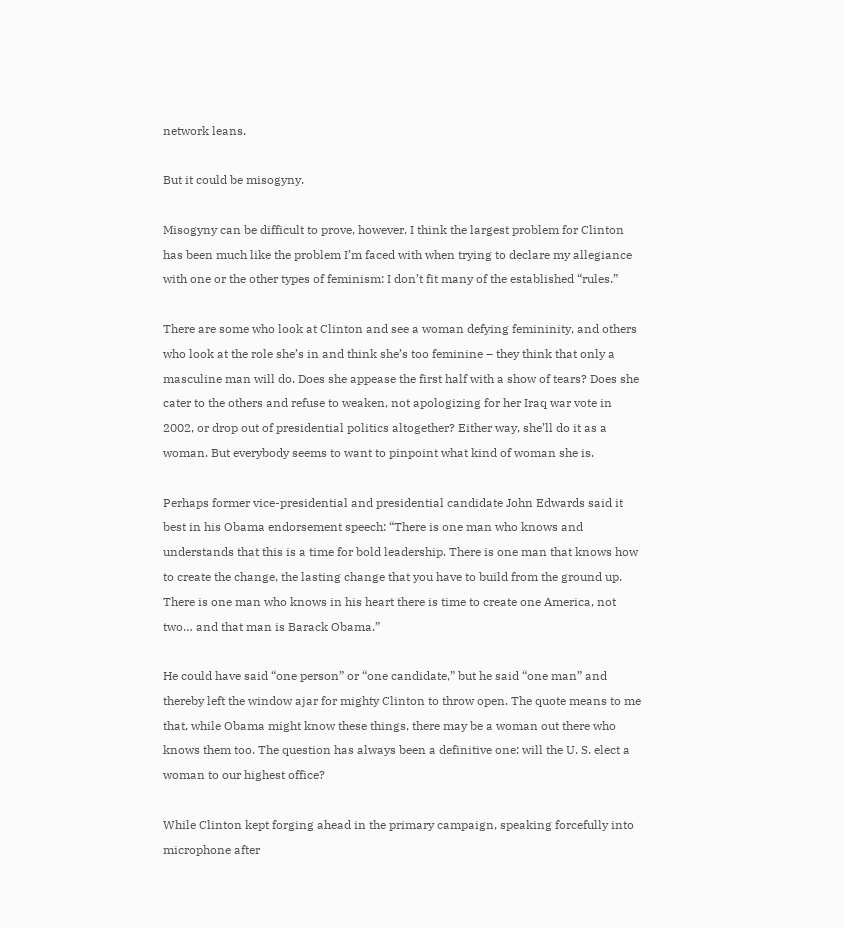network leans.

But it could be misogyny.

Misogyny can be difficult to prove, however. I think the largest problem for Clinton has been much like the problem I’m faced with when trying to declare my allegiance with one or the other types of feminism: I don’t fit many of the established “rules.”

There are some who look at Clinton and see a woman defying femininity, and others who look at the role she’s in and think she’s too feminine – they think that only a masculine man will do. Does she appease the first half with a show of tears? Does she cater to the others and refuse to weaken, not apologizing for her Iraq war vote in 2002, or drop out of presidential politics altogether? Either way, she’ll do it as a woman. But everybody seems to want to pinpoint what kind of woman she is.

Perhaps former vice-presidential and presidential candidate John Edwards said it best in his Obama endorsement speech: “There is one man who knows and understands that this is a time for bold leadership. There is one man that knows how to create the change, the lasting change that you have to build from the ground up. There is one man who knows in his heart there is time to create one America, not two… and that man is Barack Obama.”

He could have said “one person” or “one candidate,” but he said “one man” and thereby left the window ajar for mighty Clinton to throw open. The quote means to me that, while Obama might know these things, there may be a woman out there who knows them too. The question has always been a definitive one: will the U. S. elect a woman to our highest office?

While Clinton kept forging ahead in the primary campaign, speaking forcefully into microphone after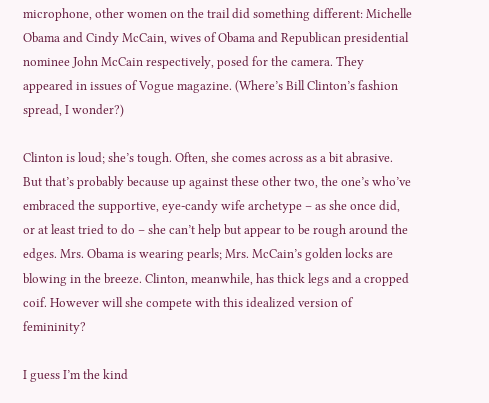microphone, other women on the trail did something different: Michelle Obama and Cindy McCain, wives of Obama and Republican presidential nominee John McCain respectively, posed for the camera. They appeared in issues of Vogue magazine. (Where’s Bill Clinton’s fashion spread, I wonder?)

Clinton is loud; she’s tough. Often, she comes across as a bit abrasive. But that’s probably because up against these other two, the one’s who’ve embraced the supportive, eye-candy wife archetype – as she once did, or at least tried to do – she can’t help but appear to be rough around the edges. Mrs. Obama is wearing pearls; Mrs. McCain’s golden locks are blowing in the breeze. Clinton, meanwhile, has thick legs and a cropped coif. However will she compete with this idealized version of femininity?

I guess I’m the kind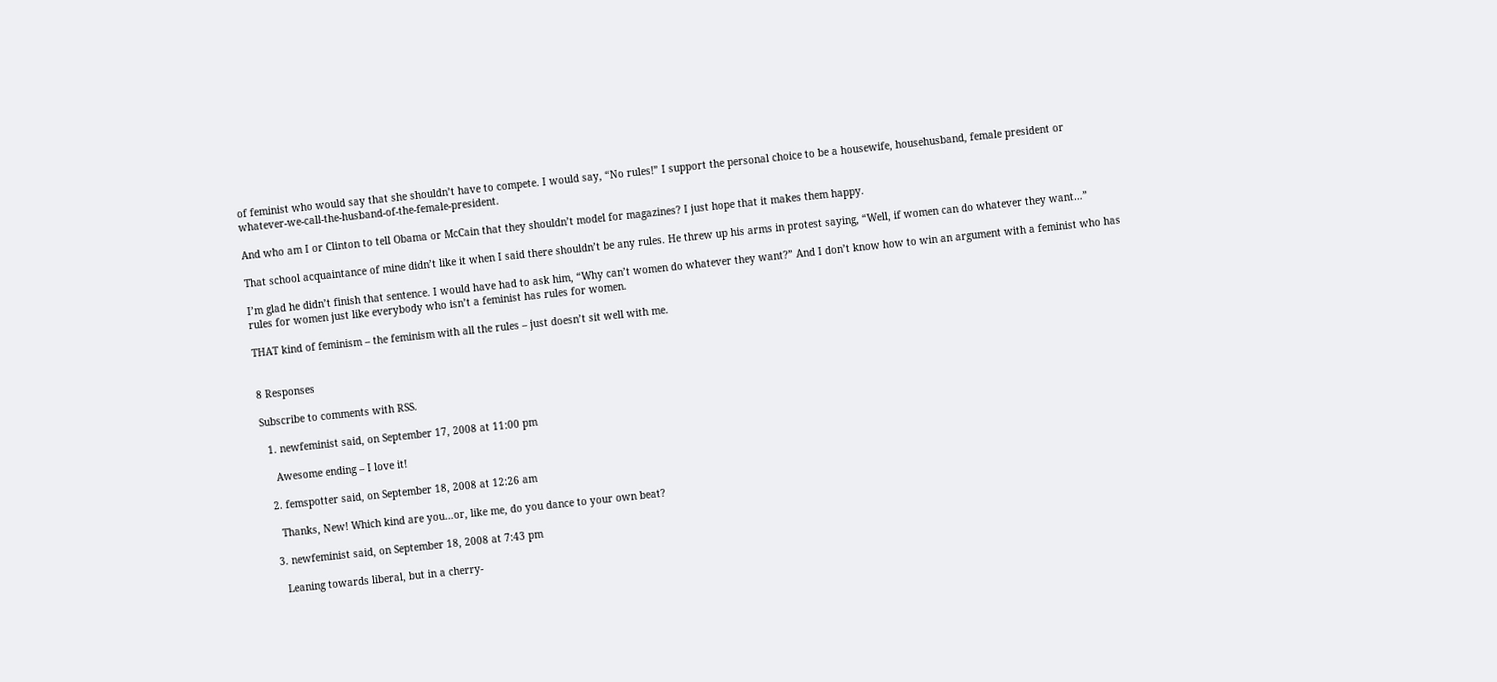of feminist who would say that she shouldn’t have to compete. I would say, “No rules!” I support the personal choice to be a housewife, househusband, female president or whatever-we-call-the-husband-of-the-female-president.

And who am I or Clinton to tell Obama or McCain that they shouldn’t model for magazines? I just hope that it makes them happy.

That school acquaintance of mine didn’t like it when I said there shouldn’t be any rules. He threw up his arms in protest saying, “Well, if women can do whatever they want…”

I’m glad he didn’t finish that sentence. I would have had to ask him, “Why can’t women do whatever they want?” And I don’t know how to win an argument with a feminist who has rules for women just like everybody who isn’t a feminist has rules for women.

THAT kind of feminism – the feminism with all the rules – just doesn’t sit well with me.


8 Responses

Subscribe to comments with RSS.

  1. newfeminist said, on September 17, 2008 at 11:00 pm

    Awesome ending – I love it!

  2. femspotter said, on September 18, 2008 at 12:26 am

    Thanks, New! Which kind are you…or, like me, do you dance to your own beat?

  3. newfeminist said, on September 18, 2008 at 7:43 pm

    Leaning towards liberal, but in a cherry-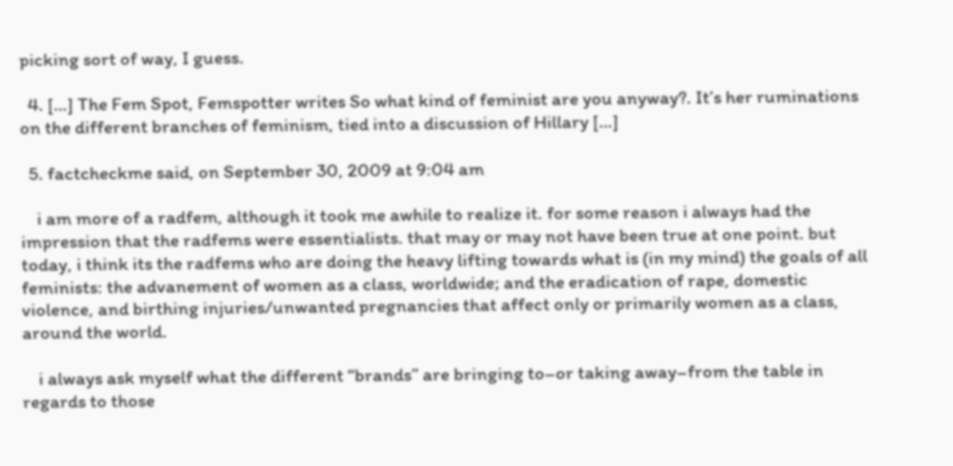picking sort of way, I guess.

  4. […] The Fem Spot, Femspotter writes So what kind of feminist are you anyway?. It’s her ruminations on the different branches of feminism, tied into a discussion of Hillary […]

  5. factcheckme said, on September 30, 2009 at 9:04 am

    i am more of a radfem, although it took me awhile to realize it. for some reason i always had the impression that the radfems were essentialists. that may or may not have been true at one point. but today, i think its the radfems who are doing the heavy lifting towards what is (in my mind) the goals of all feminists: the advanement of women as a class, worldwide; and the eradication of rape, domestic violence, and birthing injuries/unwanted pregnancies that affect only or primarily women as a class, around the world.

    i always ask myself what the different “brands” are bringing to–or taking away–from the table in regards to those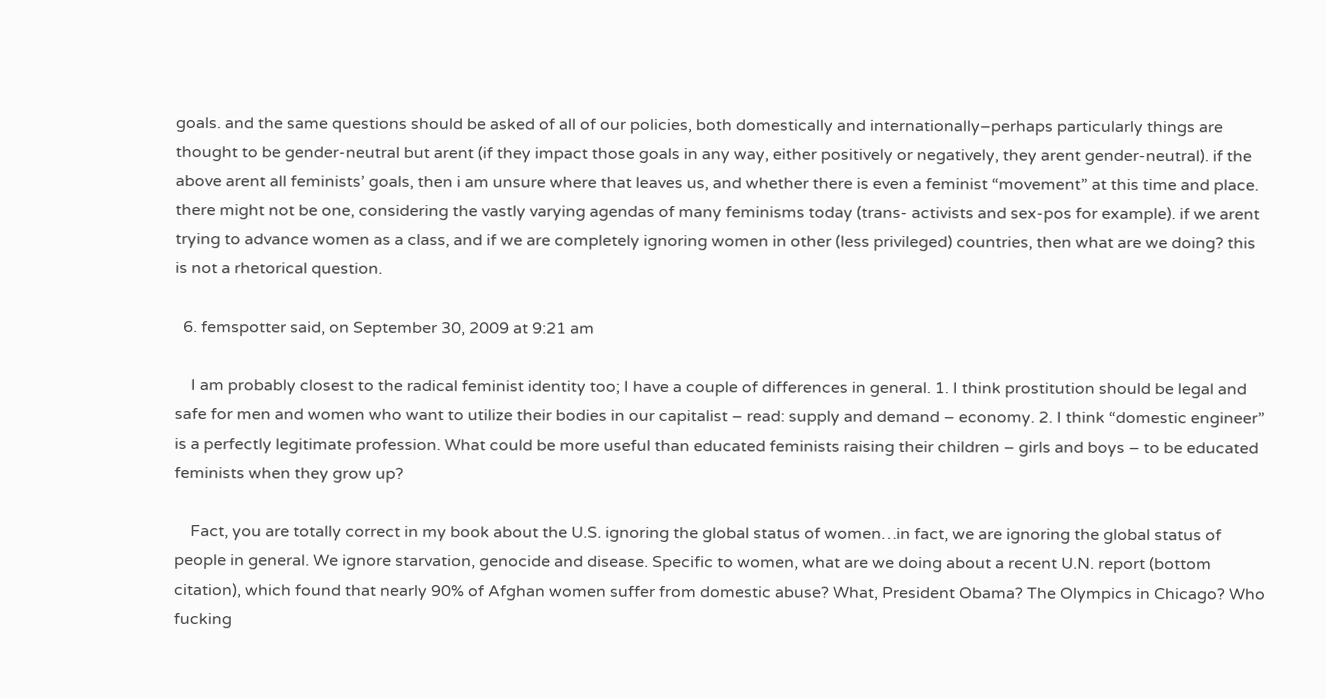goals. and the same questions should be asked of all of our policies, both domestically and internationally–perhaps particularly things are thought to be gender-neutral but arent (if they impact those goals in any way, either positively or negatively, they arent gender-neutral). if the above arent all feminists’ goals, then i am unsure where that leaves us, and whether there is even a feminist “movement” at this time and place. there might not be one, considering the vastly varying agendas of many feminisms today (trans- activists and sex-pos for example). if we arent trying to advance women as a class, and if we are completely ignoring women in other (less privileged) countries, then what are we doing? this is not a rhetorical question.

  6. femspotter said, on September 30, 2009 at 9:21 am

    I am probably closest to the radical feminist identity too; I have a couple of differences in general. 1. I think prostitution should be legal and safe for men and women who want to utilize their bodies in our capitalist – read: supply and demand – economy. 2. I think “domestic engineer” is a perfectly legitimate profession. What could be more useful than educated feminists raising their children – girls and boys – to be educated feminists when they grow up?

    Fact, you are totally correct in my book about the U.S. ignoring the global status of women…in fact, we are ignoring the global status of people in general. We ignore starvation, genocide and disease. Specific to women, what are we doing about a recent U.N. report (bottom citation), which found that nearly 90% of Afghan women suffer from domestic abuse? What, President Obama? The Olympics in Chicago? Who fucking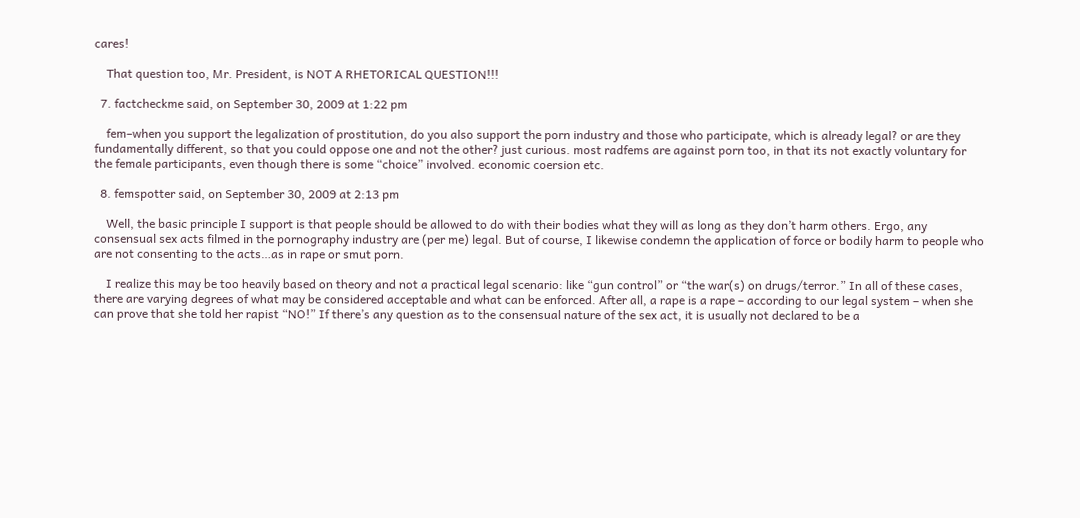cares!

    That question too, Mr. President, is NOT A RHETORICAL QUESTION!!!

  7. factcheckme said, on September 30, 2009 at 1:22 pm

    fem–when you support the legalization of prostitution, do you also support the porn industry and those who participate, which is already legal? or are they fundamentally different, so that you could oppose one and not the other? just curious. most radfems are against porn too, in that its not exactly voluntary for the female participants, even though there is some “choice” involved. economic coersion etc.

  8. femspotter said, on September 30, 2009 at 2:13 pm

    Well, the basic principle I support is that people should be allowed to do with their bodies what they will as long as they don’t harm others. Ergo, any consensual sex acts filmed in the pornography industry are (per me) legal. But of course, I likewise condemn the application of force or bodily harm to people who are not consenting to the acts…as in rape or smut porn.

    I realize this may be too heavily based on theory and not a practical legal scenario: like “gun control” or “the war(s) on drugs/terror.” In all of these cases, there are varying degrees of what may be considered acceptable and what can be enforced. After all, a rape is a rape – according to our legal system – when she can prove that she told her rapist “NO!” If there’s any question as to the consensual nature of the sex act, it is usually not declared to be a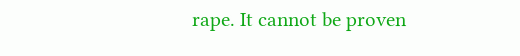rape. It cannot be proven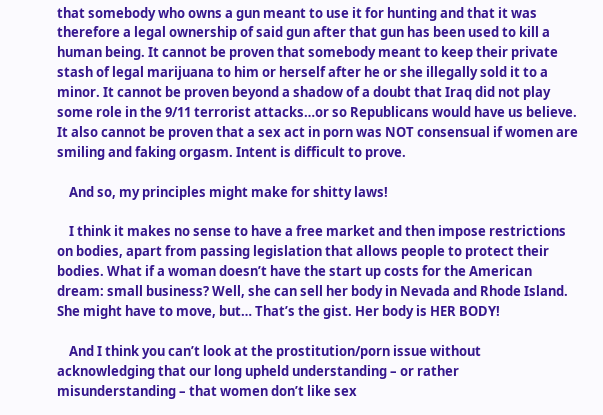that somebody who owns a gun meant to use it for hunting and that it was therefore a legal ownership of said gun after that gun has been used to kill a human being. It cannot be proven that somebody meant to keep their private stash of legal marijuana to him or herself after he or she illegally sold it to a minor. It cannot be proven beyond a shadow of a doubt that Iraq did not play some role in the 9/11 terrorist attacks…or so Republicans would have us believe. It also cannot be proven that a sex act in porn was NOT consensual if women are smiling and faking orgasm. Intent is difficult to prove.

    And so, my principles might make for shitty laws!

    I think it makes no sense to have a free market and then impose restrictions on bodies, apart from passing legislation that allows people to protect their bodies. What if a woman doesn’t have the start up costs for the American dream: small business? Well, she can sell her body in Nevada and Rhode Island. She might have to move, but… That’s the gist. Her body is HER BODY!

    And I think you can’t look at the prostitution/porn issue without acknowledging that our long upheld understanding – or rather misunderstanding – that women don’t like sex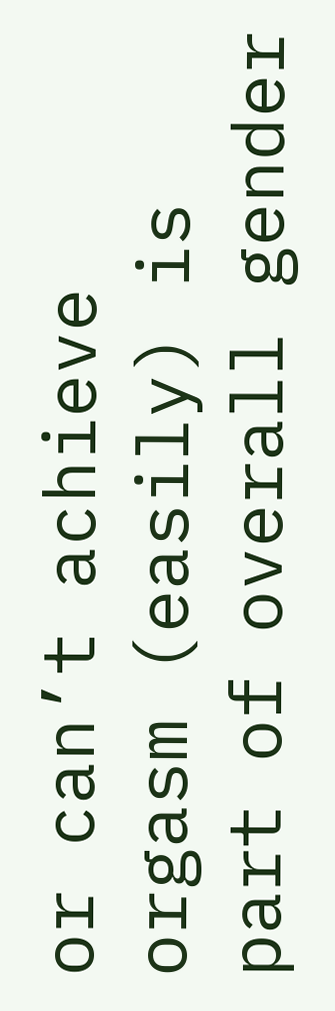or can’t achieve orgasm (easily) is part of overall gender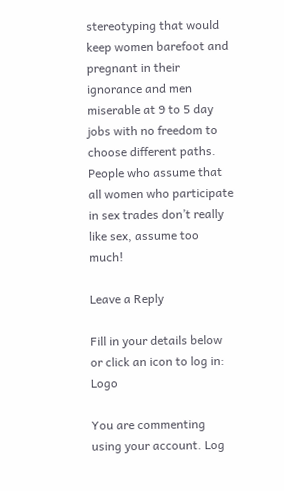stereotyping that would keep women barefoot and pregnant in their ignorance and men miserable at 9 to 5 day jobs with no freedom to choose different paths. People who assume that all women who participate in sex trades don’t really like sex, assume too much!

Leave a Reply

Fill in your details below or click an icon to log in: Logo

You are commenting using your account. Log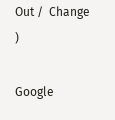Out /  Change )

Google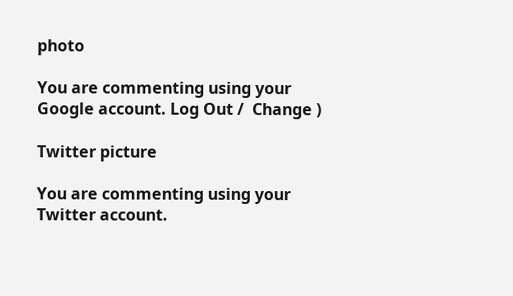photo

You are commenting using your Google account. Log Out /  Change )

Twitter picture

You are commenting using your Twitter account.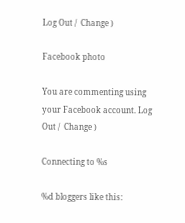Log Out /  Change )

Facebook photo

You are commenting using your Facebook account. Log Out /  Change )

Connecting to %s

%d bloggers like this: